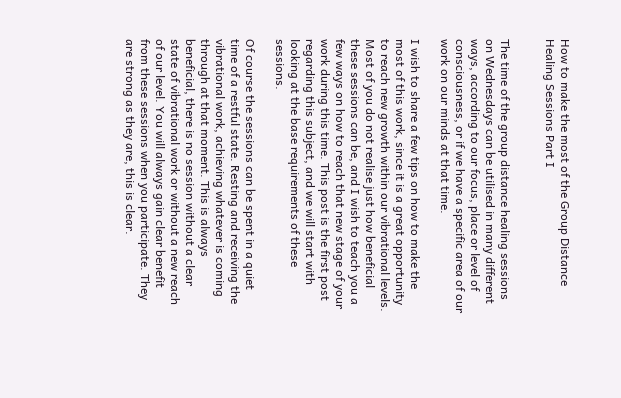How to make the most of the Group Distance Healing Sessions Part I


The time of the group distance healing sessions on Wednesdays can be utilised in many different ways, according to our focus, place or level of consciousness, or if we have a specific area of our work on our minds at that time.

I wish to share a few tips on how to make the most of this work, since it is a great opportunity to reach new growth within our vibrational levels. Most of you do not realise just how beneficial these sessions can be, and I wish to teach you a few ways on how to reach that new stage of your work during this time. This post is the first post regarding this subject, and we will start with looking at the base requirements of these sessions.

Of course the sessions can be spent in a quiet time of a restful state. Resting and receiving the vibrational work, achieving whatever is coming through at that moment. This is always beneficial, there is no session without a clear state of vibrational work or without a new reach of our level. You will always gain clear benefit from these sessions when you participate. They are strong as they are, this is clear.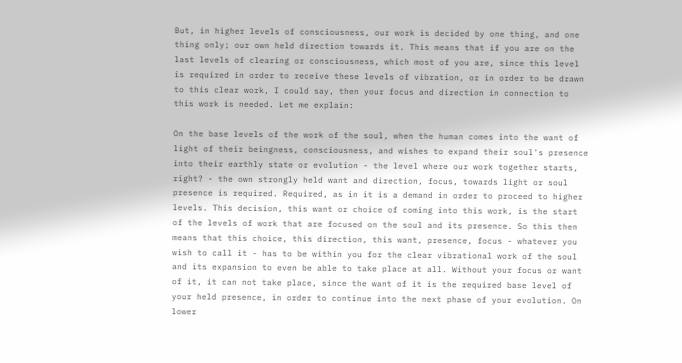But, in higher levels of consciousness, our work is decided by one thing, and one thing only; our own held direction towards it. This means that if you are on the last levels of clearing or consciousness, which most of you are, since this level is required in order to receive these levels of vibration, or in order to be drawn to this clear work, I could say, then your focus and direction in connection to this work is needed. Let me explain:

On the base levels of the work of the soul, when the human comes into the want of light of their beingness, consciousness, and wishes to expand their soul's presence into their earthly state or evolution - the level where our work together starts, right? - the own strongly held want and direction, focus, towards light or soul presence is required. Required, as in it is a demand in order to proceed to higher levels. This decision, this want or choice of coming into this work, is the start of the levels of work that are focused on the soul and its presence. So this then means that this choice, this direction, this want, presence, focus - whatever you wish to call it - has to be within you for the clear vibrational work of the soul and its expansion to even be able to take place at all. Without your focus or want of it, it can not take place, since the want of it is the required base level of your held presence, in order to continue into the next phase of your evolution. On lower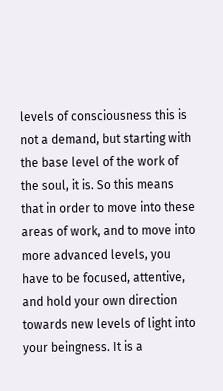levels of consciousness this is not a demand, but starting with the base level of the work of the soul, it is. So this means that in order to move into these areas of work, and to move into more advanced levels, you have to be focused, attentive, and hold your own direction towards new levels of light into your beingness. It is a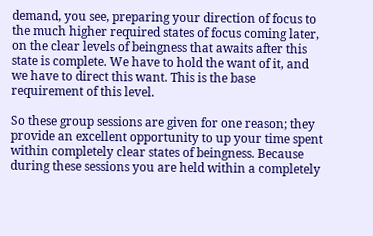demand, you see, preparing your direction of focus to the much higher required states of focus coming later, on the clear levels of beingness that awaits after this state is complete. We have to hold the want of it, and we have to direct this want. This is the base requirement of this level.

So these group sessions are given for one reason; they provide an excellent opportunity to up your time spent within completely clear states of beingness. Because during these sessions you are held within a completely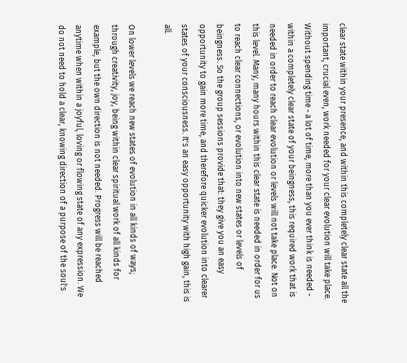clear state within your presence, and within this completely clear state all the important, crucial even, work needed for your clear evolution will take place. Without spending time - a lot of time, more than you ever think is needed - within a completely clear state of your beingness, this required work that is needed in order to reach clear evolution or levels will not take place. Not on this level. Many, many hours within this clear state is needed in order for us to reach clear connections, or evolution into new states or levels of beingness. So the group sessions provide that: they give you an easy opportunity to gain more time, and therefore quicker evolution into clearer states of your consciousness. It's an easy opportunity with high gain, this is all.

On lower levels we reach new states of evolution in all kinds of ways; through creativity, joy, being within clear spiritual work of all kinds for example, but the own direction is not needed. Progress will be reached anytime when within a joyful, loving or flowing state of any expression. We do not need to hold a clear, knowing direction of a purpose of the soul's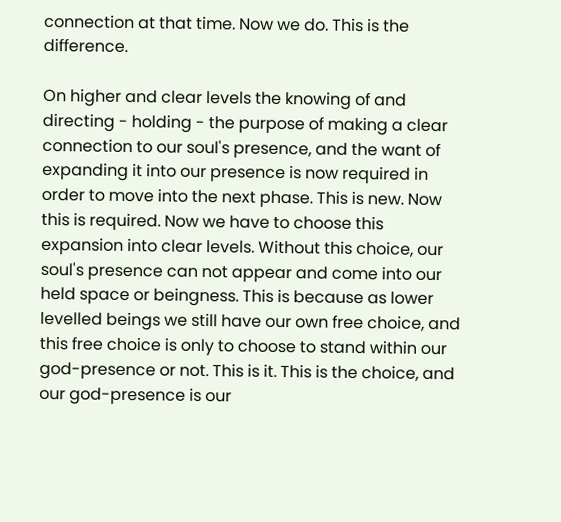connection at that time. Now we do. This is the difference.

On higher and clear levels the knowing of and directing - holding - the purpose of making a clear connection to our soul's presence, and the want of expanding it into our presence is now required in order to move into the next phase. This is new. Now this is required. Now we have to choose this expansion into clear levels. Without this choice, our soul's presence can not appear and come into our held space or beingness. This is because as lower levelled beings we still have our own free choice, and this free choice is only to choose to stand within our god-presence or not. This is it. This is the choice, and our god-presence is our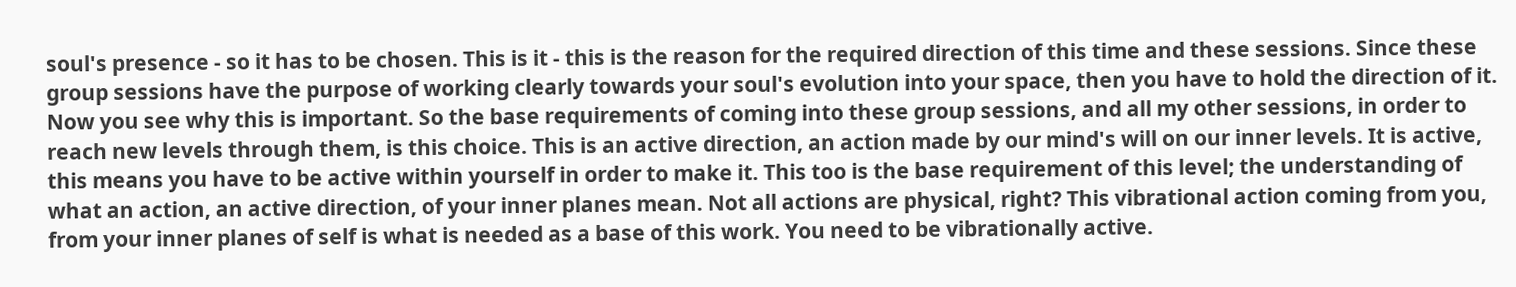soul's presence - so it has to be chosen. This is it - this is the reason for the required direction of this time and these sessions. Since these group sessions have the purpose of working clearly towards your soul's evolution into your space, then you have to hold the direction of it. Now you see why this is important. So the base requirements of coming into these group sessions, and all my other sessions, in order to reach new levels through them, is this choice. This is an active direction, an action made by our mind's will on our inner levels. It is active, this means you have to be active within yourself in order to make it. This too is the base requirement of this level; the understanding of what an action, an active direction, of your inner planes mean. Not all actions are physical, right? This vibrational action coming from you, from your inner planes of self is what is needed as a base of this work. You need to be vibrationally active.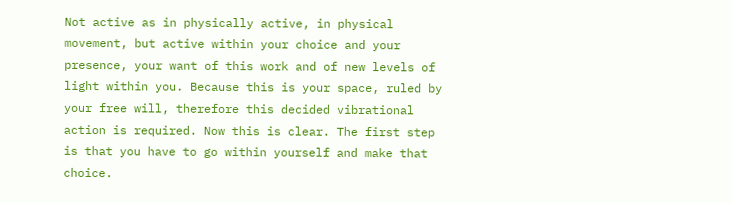Not active as in physically active, in physical movement, but active within your choice and your presence, your want of this work and of new levels of light within you. Because this is your space, ruled by your free will, therefore this decided vibrational action is required. Now this is clear. The first step is that you have to go within yourself and make that choice.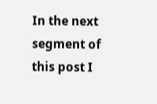In the next segment of this post I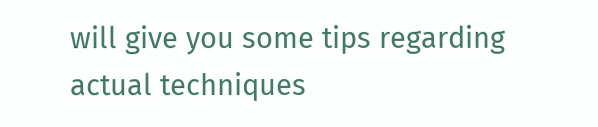will give you some tips regarding actual techniques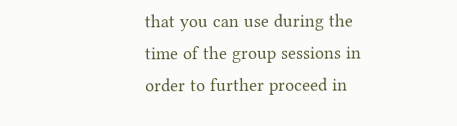that you can use during the time of the group sessions in order to further proceed in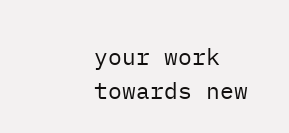your work towards new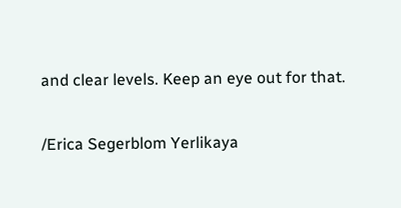and clear levels. Keep an eye out for that.

/Erica Segerblom Yerlikaya